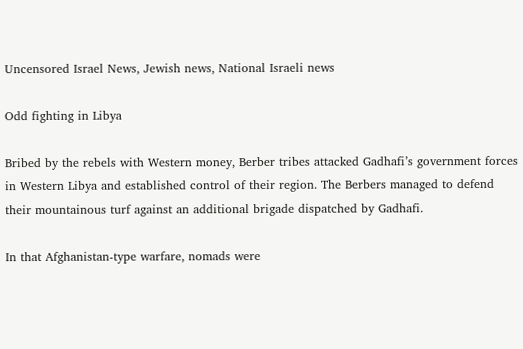Uncensored Israel News, Jewish news, National Israeli news

Odd fighting in Libya

Bribed by the rebels with Western money, Berber tribes attacked Gadhafi’s government forces in Western Libya and established control of their region. The Berbers managed to defend their mountainous turf against an additional brigade dispatched by Gadhafi.

In that Afghanistan-type warfare, nomads were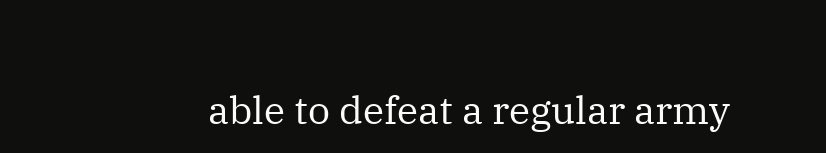able to defeat a regular army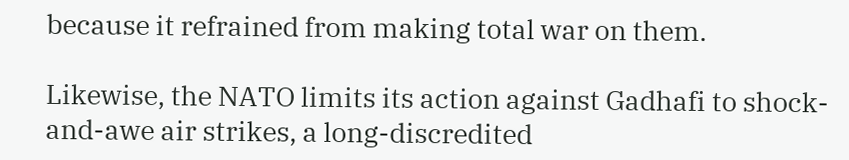because it refrained from making total war on them.

Likewise, the NATO limits its action against Gadhafi to shock-and-awe air strikes, a long-discredited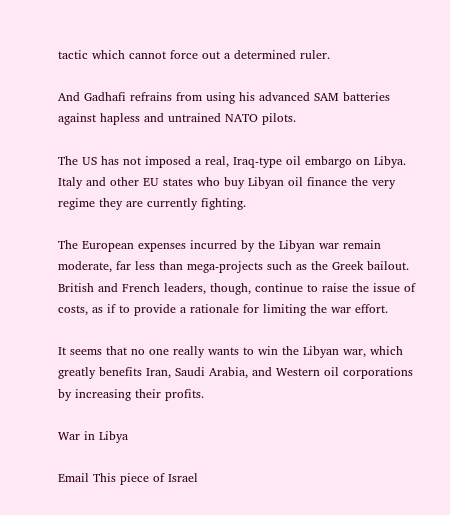tactic which cannot force out a determined ruler.

And Gadhafi refrains from using his advanced SAM batteries against hapless and untrained NATO pilots.

The US has not imposed a real, Iraq-type oil embargo on Libya. Italy and other EU states who buy Libyan oil finance the very regime they are currently fighting.

The European expenses incurred by the Libyan war remain moderate, far less than mega-projects such as the Greek bailout. British and French leaders, though, continue to raise the issue of costs, as if to provide a rationale for limiting the war effort.

It seems that no one really wants to win the Libyan war, which greatly benefits Iran, Saudi Arabia, and Western oil corporations by increasing their profits.

War in Libya

Email This piece of Israel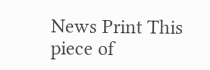News Print This piece of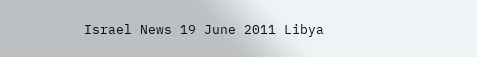Israel News 19 June 2011 Libya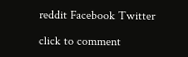reddit Facebook Twitter

click to comment